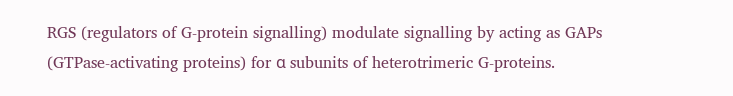RGS (regulators of G-protein signalling) modulate signalling by acting as GAPs (GTPase-activating proteins) for α subunits of heterotrimeric G-proteins.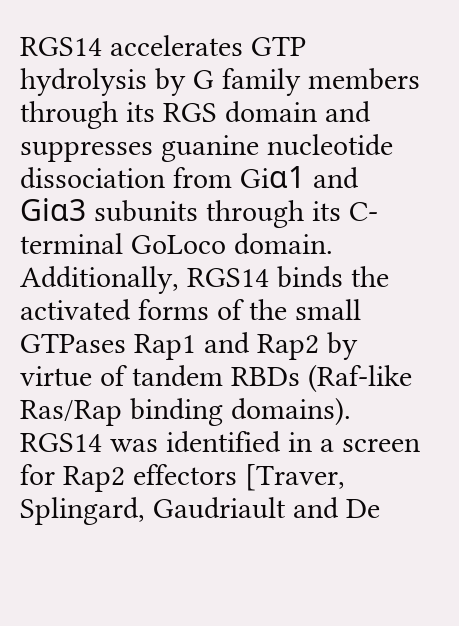RGS14 accelerates GTP hydrolysis by G family members through its RGS domain and suppresses guanine nucleotide dissociation from Giα1 and Giα3 subunits through its C-terminal GoLoco domain. Additionally, RGS14 binds the activated forms of the small GTPases Rap1 and Rap2 by virtue of tandem RBDs (Raf-like Ras/Rap binding domains). RGS14 was identified in a screen for Rap2 effectors [Traver, Splingard, Gaudriault and De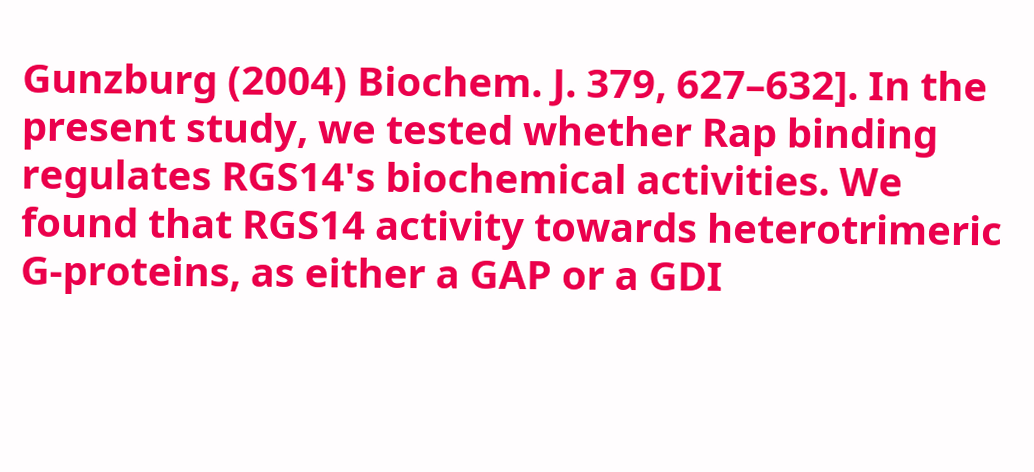Gunzburg (2004) Biochem. J. 379, 627–632]. In the present study, we tested whether Rap binding regulates RGS14's biochemical activities. We found that RGS14 activity towards heterotrimeric G-proteins, as either a GAP or a GDI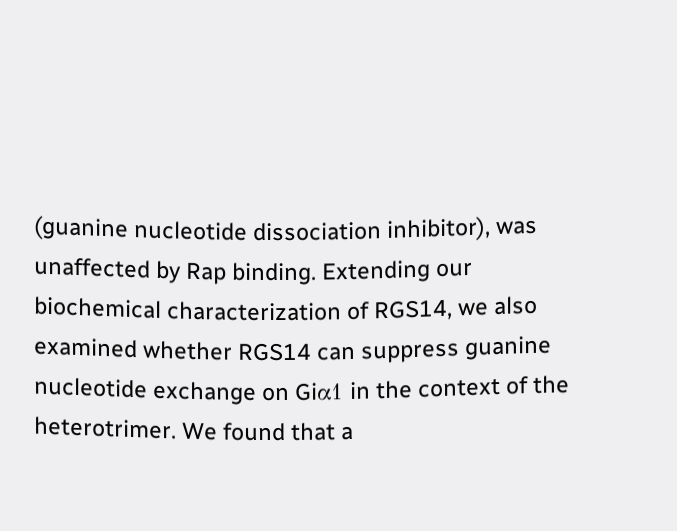(guanine nucleotide dissociation inhibitor), was unaffected by Rap binding. Extending our biochemical characterization of RGS14, we also examined whether RGS14 can suppress guanine nucleotide exchange on Giα1 in the context of the heterotrimer. We found that a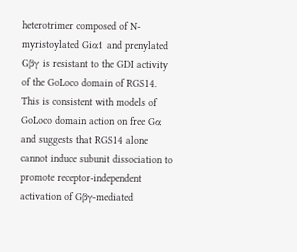heterotrimer composed of N-myristoylated Giα1 and prenylated Gβγ is resistant to the GDI activity of the GoLoco domain of RGS14. This is consistent with models of GoLoco domain action on free Gα and suggests that RGS14 alone cannot induce subunit dissociation to promote receptor-independent activation of Gβγ-mediated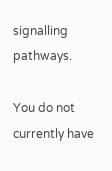signalling pathways.

You do not currently have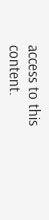access to this content.